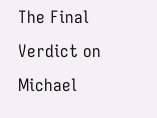The Final Verdict on Michael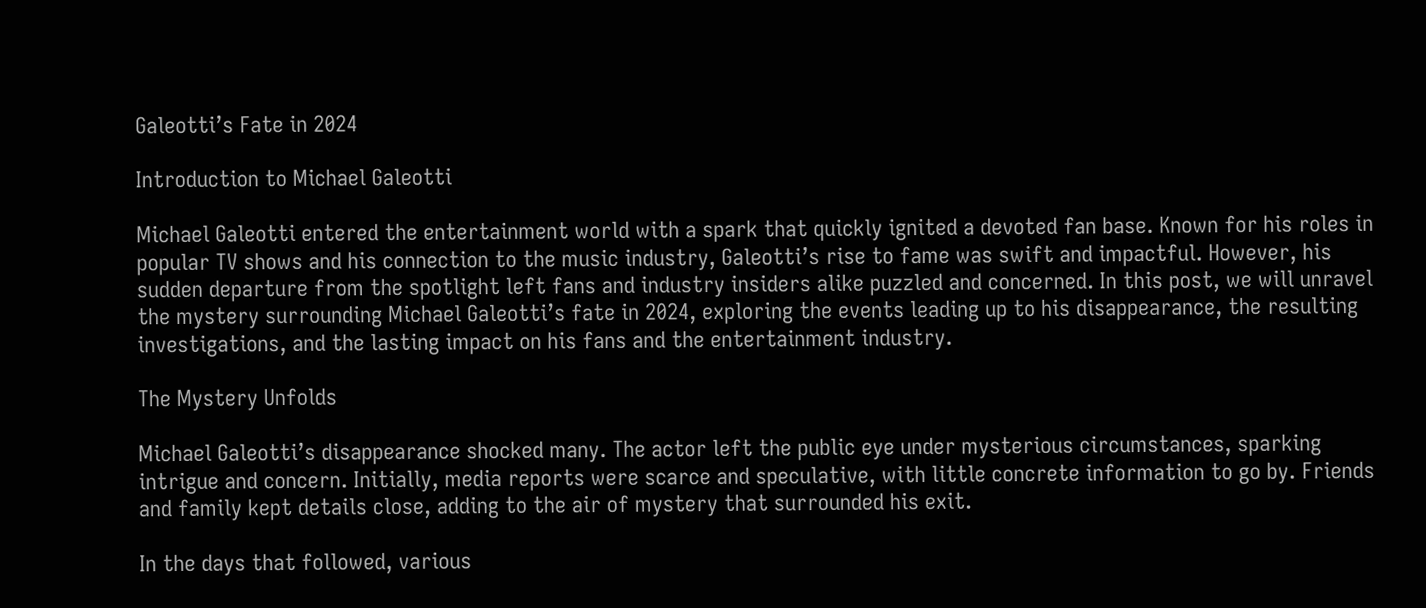Galeotti’s Fate in 2024

Introduction to Michael Galeotti

Michael Galeotti entered the entertainment world with a spark that quickly ignited a devoted fan base. Known for his roles in popular TV shows and his connection to the music industry, Galeotti’s rise to fame was swift and impactful. However, his sudden departure from the spotlight left fans and industry insiders alike puzzled and concerned. In this post, we will unravel the mystery surrounding Michael Galeotti’s fate in 2024, exploring the events leading up to his disappearance, the resulting investigations, and the lasting impact on his fans and the entertainment industry.

The Mystery Unfolds

Michael Galeotti’s disappearance shocked many. The actor left the public eye under mysterious circumstances, sparking intrigue and concern. Initially, media reports were scarce and speculative, with little concrete information to go by. Friends and family kept details close, adding to the air of mystery that surrounded his exit.

In the days that followed, various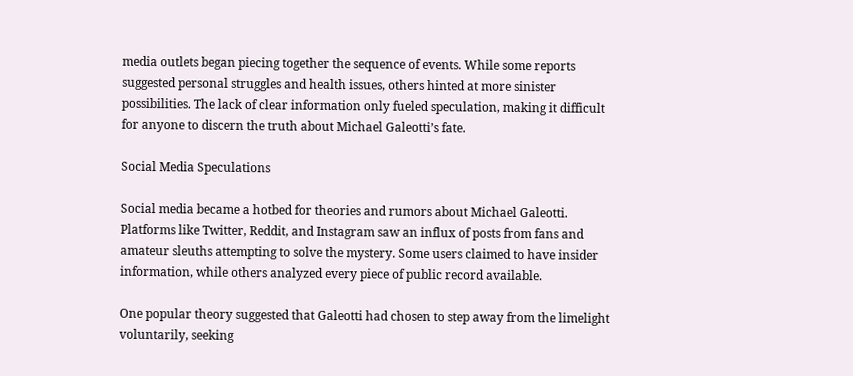media outlets began piecing together the sequence of events. While some reports suggested personal struggles and health issues, others hinted at more sinister possibilities. The lack of clear information only fueled speculation, making it difficult for anyone to discern the truth about Michael Galeotti’s fate.

Social Media Speculations

Social media became a hotbed for theories and rumors about Michael Galeotti. Platforms like Twitter, Reddit, and Instagram saw an influx of posts from fans and amateur sleuths attempting to solve the mystery. Some users claimed to have insider information, while others analyzed every piece of public record available.

One popular theory suggested that Galeotti had chosen to step away from the limelight voluntarily, seeking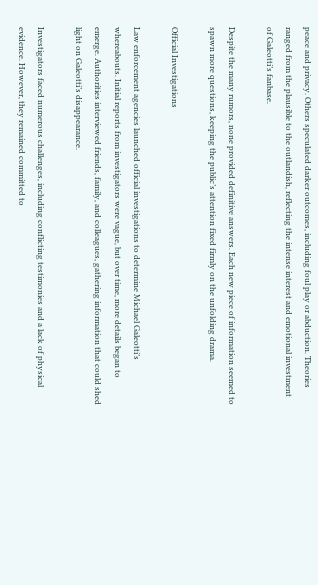peace and privacy. Others speculated darker outcomes, including foul play or abduction. Theories ranged from the plausible to the outlandish, reflecting the intense interest and emotional investment of Galeotti’s fanbase.

Despite the many rumors, none provided definitive answers. Each new piece of information seemed to spawn more questions, keeping the public’s attention fixed firmly on the unfolding drama.

Official Investigations

Law enforcement agencies launched official investigations to determine Michael Galeotti’s whereabouts. Initial reports from investigators were vague, but over time, more details began to emerge. Authorities interviewed friends, family, and colleagues, gathering information that could shed light on Galeotti’s disappearance.

Investigators faced numerous challenges, including conflicting testimonies and a lack of physical evidence. However, they remained committed to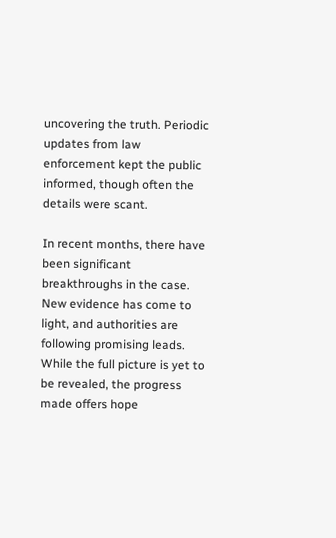uncovering the truth. Periodic updates from law enforcement kept the public informed, though often the details were scant.

In recent months, there have been significant breakthroughs in the case. New evidence has come to light, and authorities are following promising leads. While the full picture is yet to be revealed, the progress made offers hope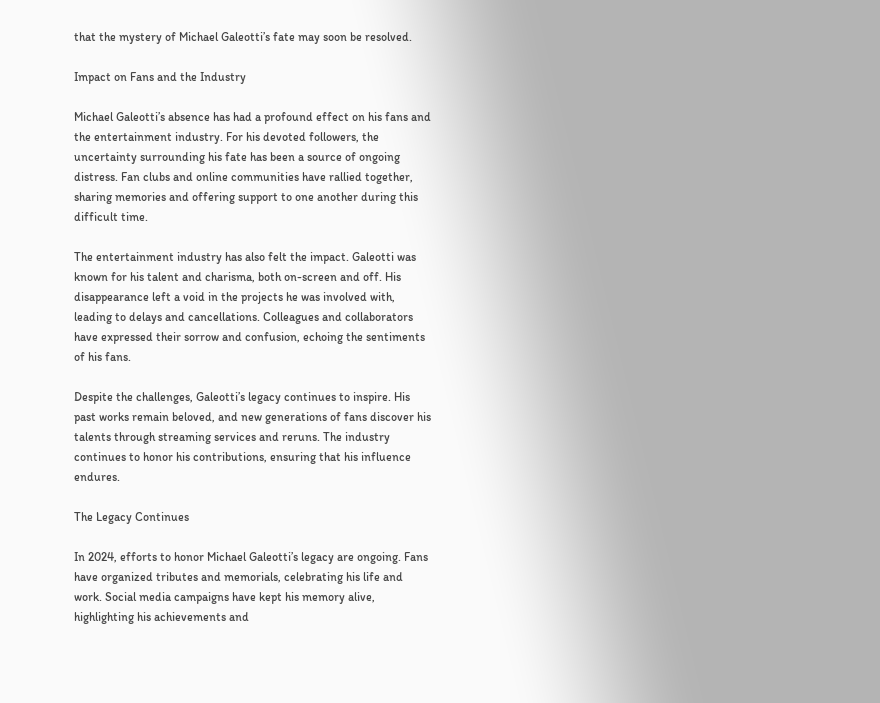that the mystery of Michael Galeotti’s fate may soon be resolved.

Impact on Fans and the Industry

Michael Galeotti’s absence has had a profound effect on his fans and the entertainment industry. For his devoted followers, the uncertainty surrounding his fate has been a source of ongoing distress. Fan clubs and online communities have rallied together, sharing memories and offering support to one another during this difficult time.

The entertainment industry has also felt the impact. Galeotti was known for his talent and charisma, both on-screen and off. His disappearance left a void in the projects he was involved with, leading to delays and cancellations. Colleagues and collaborators have expressed their sorrow and confusion, echoing the sentiments of his fans.

Despite the challenges, Galeotti’s legacy continues to inspire. His past works remain beloved, and new generations of fans discover his talents through streaming services and reruns. The industry continues to honor his contributions, ensuring that his influence endures.

The Legacy Continues

In 2024, efforts to honor Michael Galeotti’s legacy are ongoing. Fans have organized tributes and memorials, celebrating his life and work. Social media campaigns have kept his memory alive, highlighting his achievements and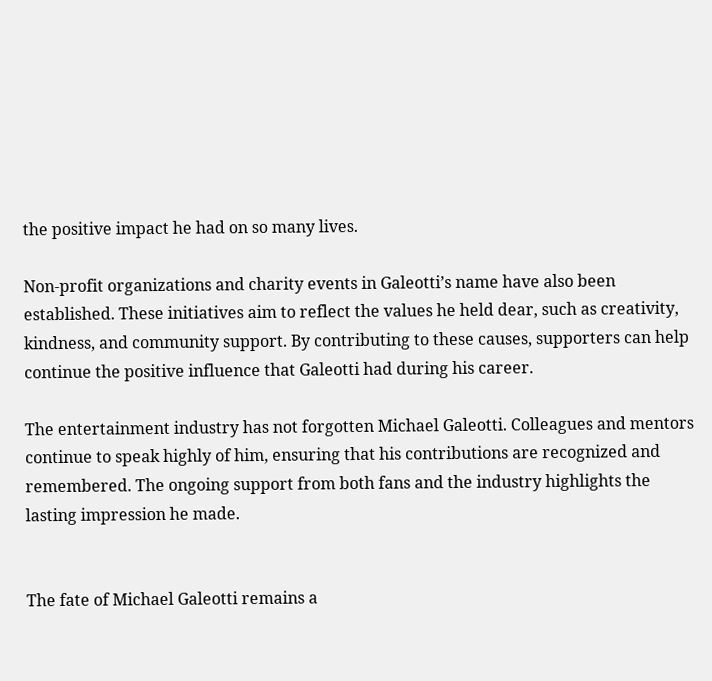the positive impact he had on so many lives.

Non-profit organizations and charity events in Galeotti’s name have also been established. These initiatives aim to reflect the values he held dear, such as creativity, kindness, and community support. By contributing to these causes, supporters can help continue the positive influence that Galeotti had during his career.

The entertainment industry has not forgotten Michael Galeotti. Colleagues and mentors continue to speak highly of him, ensuring that his contributions are recognized and remembered. The ongoing support from both fans and the industry highlights the lasting impression he made.


The fate of Michael Galeotti remains a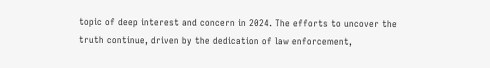topic of deep interest and concern in 2024. The efforts to uncover the truth continue, driven by the dedication of law enforcement,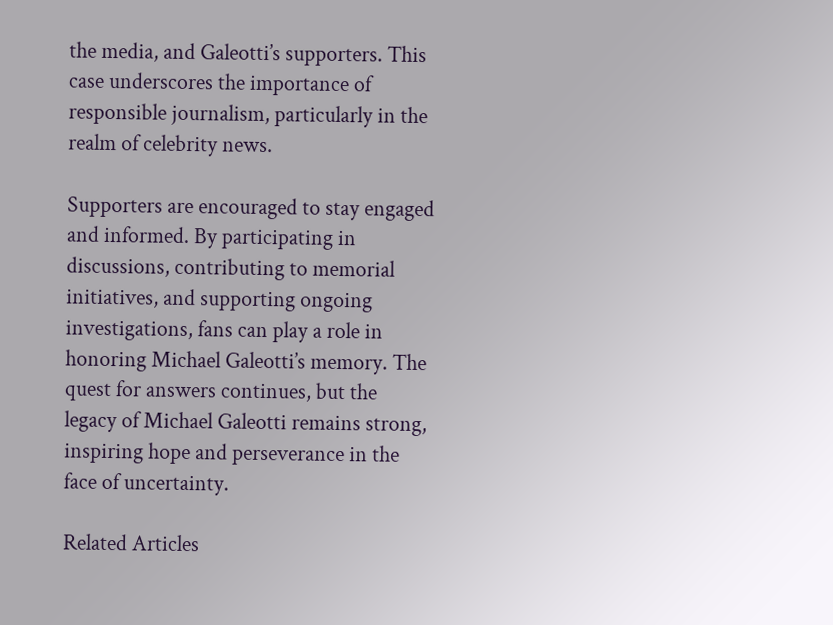the media, and Galeotti’s supporters. This case underscores the importance of responsible journalism, particularly in the realm of celebrity news.

Supporters are encouraged to stay engaged and informed. By participating in discussions, contributing to memorial initiatives, and supporting ongoing investigations, fans can play a role in honoring Michael Galeotti’s memory. The quest for answers continues, but the legacy of Michael Galeotti remains strong, inspiring hope and perseverance in the face of uncertainty.

Related Articles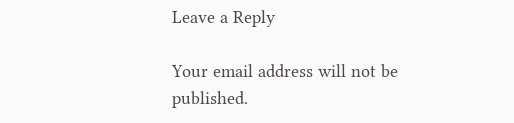Leave a Reply

Your email address will not be published.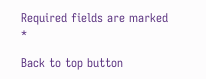Required fields are marked *

Back to top button